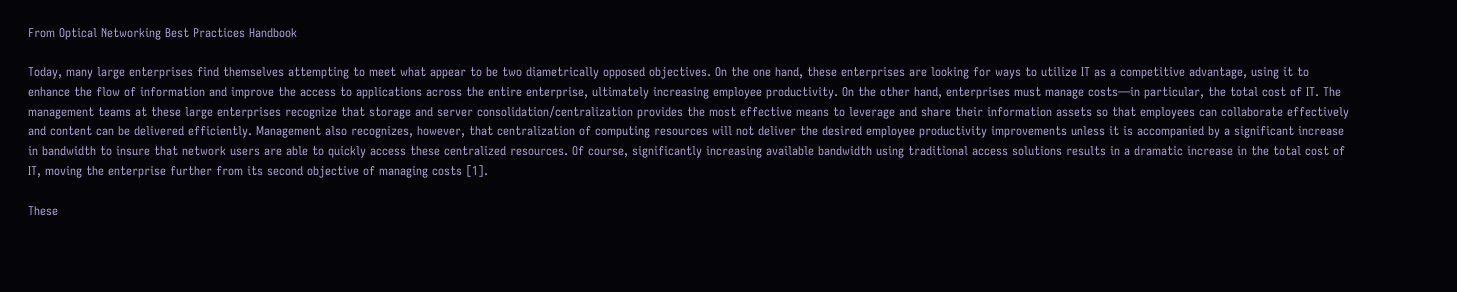From Optical Networking Best Practices Handbook

Today, many large enterprises find themselves attempting to meet what appear to be two diametrically opposed objectives. On the one hand, these enterprises are looking for ways to utilize IT as a competitive advantage, using it to enhance the flow of information and improve the access to applications across the entire enterprise, ultimately increasing employee productivity. On the other hand, enterprises must manage costs—in particular, the total cost of IT. The management teams at these large enterprises recognize that storage and server consolidation/centralization provides the most effective means to leverage and share their information assets so that employees can collaborate effectively and content can be delivered efficiently. Management also recognizes, however, that centralization of computing resources will not deliver the desired employee productivity improvements unless it is accompanied by a significant increase in bandwidth to insure that network users are able to quickly access these centralized resources. Of course, significantly increasing available bandwidth using traditional access solutions results in a dramatic increase in the total cost of IT, moving the enterprise further from its second objective of managing costs [1].

These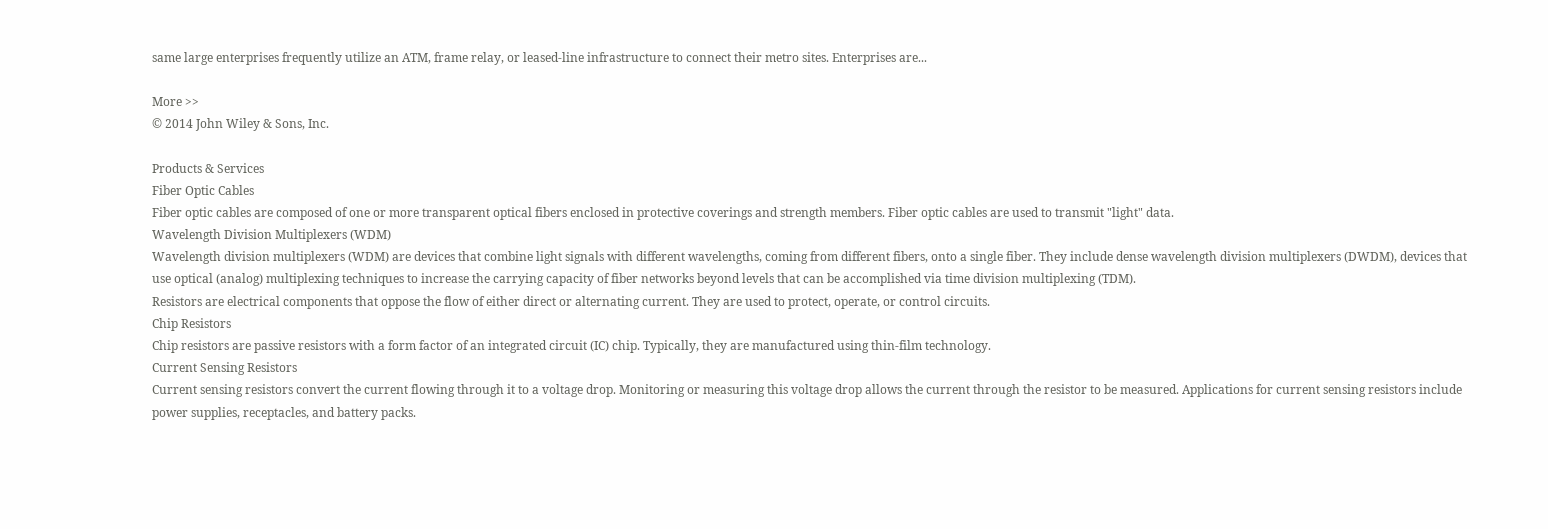same large enterprises frequently utilize an ATM, frame relay, or leased-line infrastructure to connect their metro sites. Enterprises are...

More >>
© 2014 John Wiley & Sons, Inc.

Products & Services
Fiber Optic Cables
Fiber optic cables are composed of one or more transparent optical fibers enclosed in protective coverings and strength members. Fiber optic cables are used to transmit "light" data.
Wavelength Division Multiplexers (WDM)
Wavelength division multiplexers (WDM) are devices that combine light signals with different wavelengths, coming from different fibers, onto a single fiber. They include dense wavelength division multiplexers (DWDM), devices that use optical (analog) multiplexing techniques to increase the carrying capacity of fiber networks beyond levels that can be accomplished via time division multiplexing (TDM).
Resistors are electrical components that oppose the flow of either direct or alternating current. They are used to protect, operate, or control circuits.
Chip Resistors
Chip resistors are passive resistors with a form factor of an integrated circuit (IC) chip. Typically, they are manufactured using thin-film technology.
Current Sensing Resistors
Current sensing resistors convert the current flowing through it to a voltage drop. Monitoring or measuring this voltage drop allows the current through the resistor to be measured. Applications for current sensing resistors include power supplies, receptacles, and battery packs.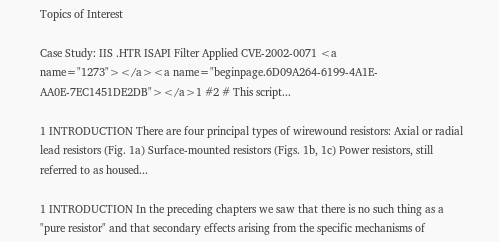Topics of Interest

Case Study: IIS .HTR ISAPI Filter Applied CVE-2002-0071 <a name="1273"></a><a name="beginpage.6D09A264-6199-4A1E-AA0E-7EC1451DE2DB"></a>1 #2 # This script...

1 INTRODUCTION There are four principal types of wirewound resistors: Axial or radial lead resistors (Fig. 1a) Surface-mounted resistors (Figs. 1b, 1c) Power resistors, still referred to as housed...

1 INTRODUCTION In the preceding chapters we saw that there is no such thing as a "pure resistor" and that secondary effects arising from the specific mechanisms of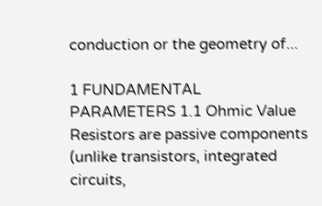conduction or the geometry of...

1 FUNDAMENTAL PARAMETERS 1.1 Ohmic Value Resistors are passive components (unlike transistors, integrated circuits,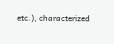etc.), characterized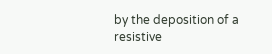by the deposition of a resistive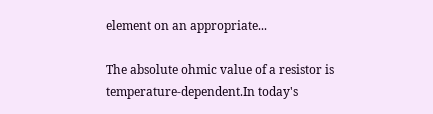element on an appropriate...

The absolute ohmic value of a resistor is temperature-dependent.In today's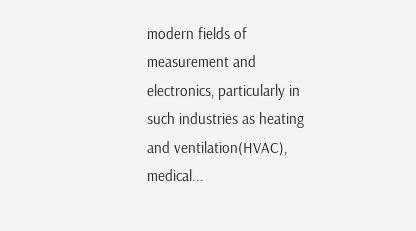modern fields of measurement and electronics, particularly in such industries as heating and ventilation(HVAC), medical...